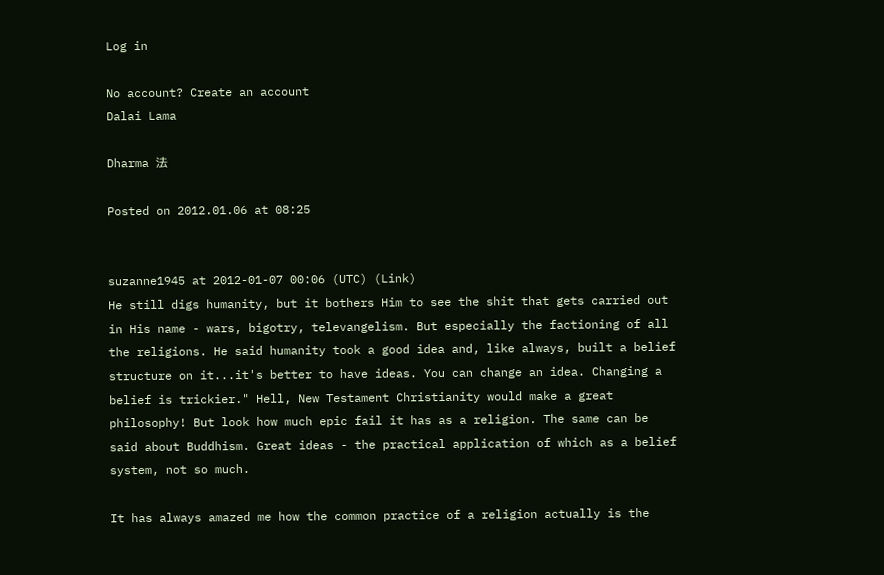Log in

No account? Create an account
Dalai Lama

Dharma 法

Posted on 2012.01.06 at 08:25


suzanne1945 at 2012-01-07 00:06 (UTC) (Link)
He still digs humanity, but it bothers Him to see the shit that gets carried out in His name - wars, bigotry, televangelism. But especially the factioning of all the religions. He said humanity took a good idea and, like always, built a belief structure on it...it's better to have ideas. You can change an idea. Changing a belief is trickier." Hell, New Testament Christianity would make a great philosophy! But look how much epic fail it has as a religion. The same can be said about Buddhism. Great ideas - the practical application of which as a belief system, not so much.

It has always amazed me how the common practice of a religion actually is the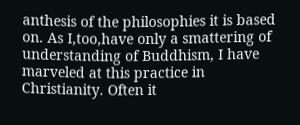anthesis of the philosophies it is based on. As I,too,have only a smattering of understanding of Buddhism, I have marveled at this practice in Christianity. Often it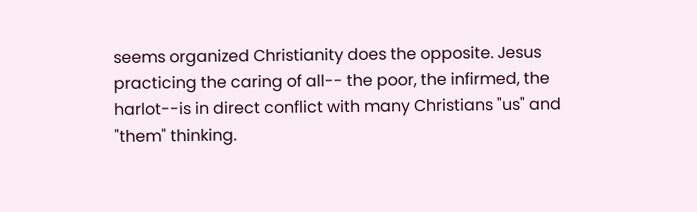seems organized Christianity does the opposite. Jesus practicing the caring of all-- the poor, the infirmed, the harlot--is in direct conflict with many Christians "us" and "them" thinking.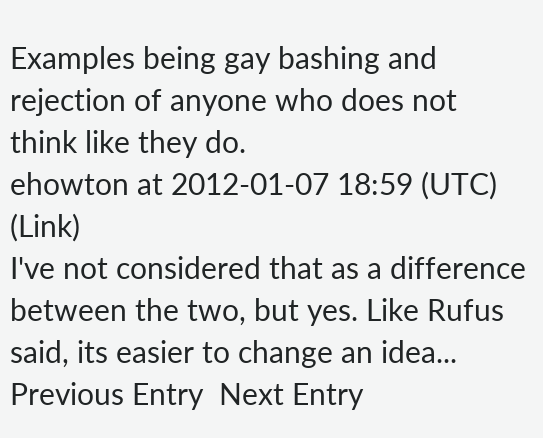Examples being gay bashing and rejection of anyone who does not think like they do.
ehowton at 2012-01-07 18:59 (UTC) (Link)
I've not considered that as a difference between the two, but yes. Like Rufus said, its easier to change an idea...
Previous Entry  Next Entry